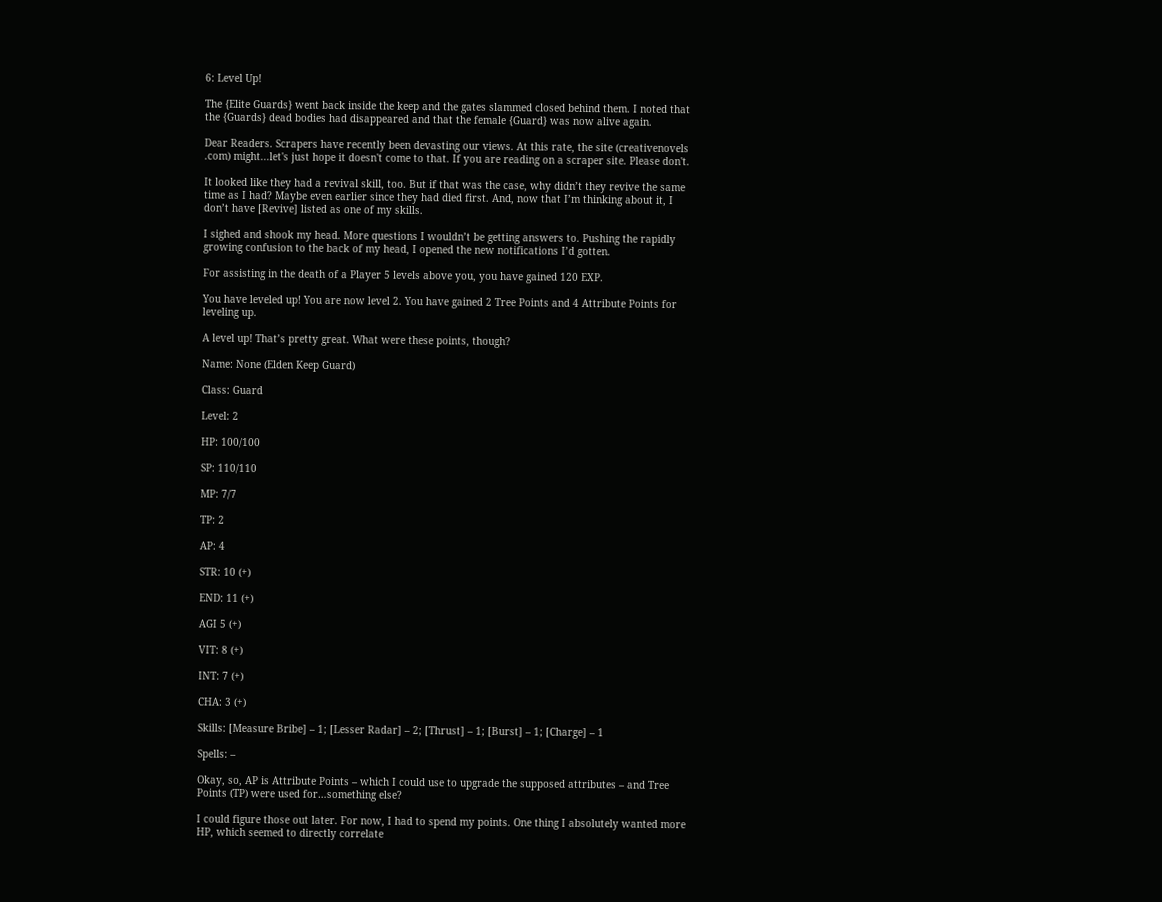6: Level Up!

The {Elite Guards} went back inside the keep and the gates slammed closed behind them. I noted that the {Guards} dead bodies had disappeared and that the female {Guard} was now alive again.

Dear Readers. Scrapers have recently been devasting our views. At this rate, the site (creativenovels .com) might...let's just hope it doesn't come to that. If you are reading on a scraper site. Please don't.

It looked like they had a revival skill, too. But if that was the case, why didn’t they revive the same time as I had? Maybe even earlier since they had died first. And, now that I’m thinking about it, I don’t have [Revive] listed as one of my skills.

I sighed and shook my head. More questions I wouldn’t be getting answers to. Pushing the rapidly growing confusion to the back of my head, I opened the new notifications I’d gotten.

For assisting in the death of a Player 5 levels above you, you have gained 120 EXP.

You have leveled up! You are now level 2. You have gained 2 Tree Points and 4 Attribute Points for leveling up.

A level up! That’s pretty great. What were these points, though?

Name: None (Elden Keep Guard)

Class: Guard

Level: 2

HP: 100/100

SP: 110/110

MP: 7/7

TP: 2

AP: 4

STR: 10 (+)

END: 11 (+)

AGI 5 (+)

VIT: 8 (+)

INT: 7 (+)

CHA: 3 (+)

Skills: [Measure Bribe] – 1; [Lesser Radar] – 2; [Thrust] – 1; [Burst] – 1; [Charge] – 1

Spells: –

Okay, so, AP is Attribute Points – which I could use to upgrade the supposed attributes – and Tree Points (TP) were used for…something else?

I could figure those out later. For now, I had to spend my points. One thing I absolutely wanted more HP, which seemed to directly correlate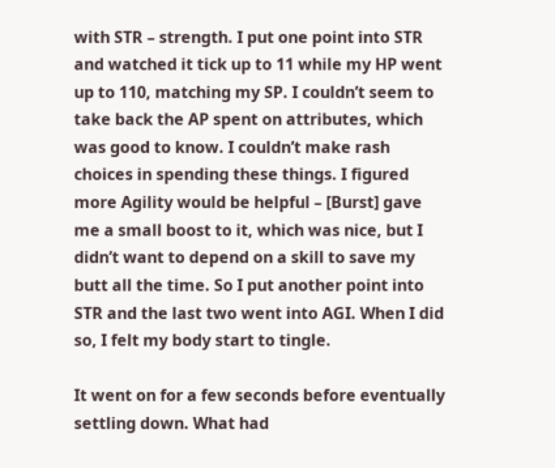with STR – strength. I put one point into STR and watched it tick up to 11 while my HP went up to 110, matching my SP. I couldn’t seem to take back the AP spent on attributes, which was good to know. I couldn’t make rash choices in spending these things. I figured more Agility would be helpful – [Burst] gave me a small boost to it, which was nice, but I didn’t want to depend on a skill to save my butt all the time. So I put another point into STR and the last two went into AGI. When I did so, I felt my body start to tingle.

It went on for a few seconds before eventually settling down. What had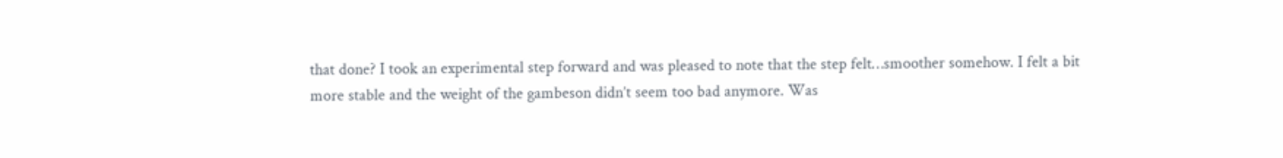that done? I took an experimental step forward and was pleased to note that the step felt…smoother somehow. I felt a bit more stable and the weight of the gambeson didn’t seem too bad anymore. Was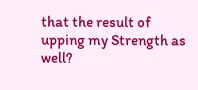that the result of upping my Strength as well?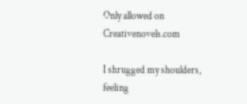Only allowed on Creativenovels.com

I shrugged my shoulders, feeling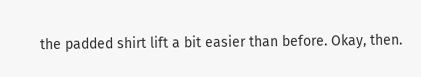the padded shirt lift a bit easier than before. Okay, then.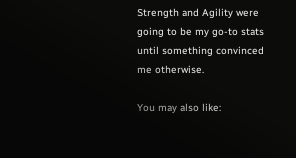Strength and Agility were going to be my go-to stats until something convinced me otherwise.

You may also like: